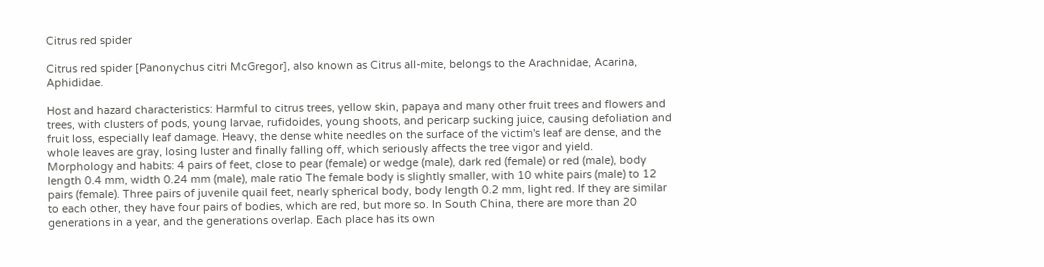Citrus red spider

Citrus red spider [Panonychus citri McGregor], also known as Citrus all-mite, belongs to the Arachnidae, Acarina, Aphididae.

Host and hazard characteristics: Harmful to citrus trees, yellow skin, papaya and many other fruit trees and flowers and trees, with clusters of pods, young larvae, rufidoides, young shoots, and pericarp sucking juice, causing defoliation and fruit loss, especially leaf damage. Heavy, the dense white needles on the surface of the victim's leaf are dense, and the whole leaves are gray, losing luster and finally falling off, which seriously affects the tree vigor and yield.
Morphology and habits: 4 pairs of feet, close to pear (female) or wedge (male), dark red (female) or red (male), body length 0.4 mm, width 0.24 mm (male), male ratio The female body is slightly smaller, with 10 white pairs (male) to 12 pairs (female). Three pairs of juvenile quail feet, nearly spherical body, body length 0.2 mm, light red. If they are similar to each other, they have four pairs of bodies, which are red, but more so. In South China, there are more than 20 generations in a year, and the generations overlap. Each place has its own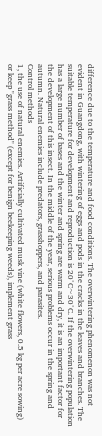difference due to the temperature and food conditions. The overwintering phenomenon was not evident in Guangdong, with wintering of eggs and pods in the cracks in the leaves and branches. The suitable temperature for development and reproduction is 20°C~30°C. If the overwintering population has a large number of bases and the winter and spring are warm and dry, it is an important factor for the development of this insect. In the middle of the year, serious problems occur in the spring and autumn. Natural enemies include predators, grasshoppers, and parasites.
Control methods
1, the use of natural enemies. Artificially cultivated musk vine (white flowers, 0.5 kg per acre sowing) or keep "grass method" (except for benign beekeeping weeds), implement grass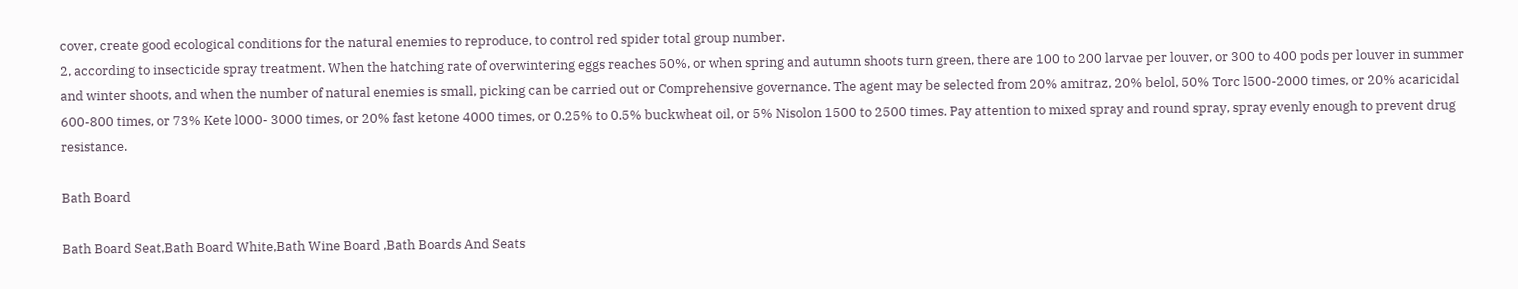cover, create good ecological conditions for the natural enemies to reproduce, to control red spider total group number.
2, according to insecticide spray treatment. When the hatching rate of overwintering eggs reaches 50%, or when spring and autumn shoots turn green, there are 100 to 200 larvae per louver, or 300 to 400 pods per louver in summer and winter shoots, and when the number of natural enemies is small, picking can be carried out or Comprehensive governance. The agent may be selected from 20% amitraz, 20% belol, 50% Torc l500-2000 times, or 20% acaricidal 600-800 times, or 73% Kete l000- 3000 times, or 20% fast ketone 4000 times, or 0.25% to 0.5% buckwheat oil, or 5% Nisolon 1500 to 2500 times. Pay attention to mixed spray and round spray, spray evenly enough to prevent drug resistance.

Bath Board

Bath Board Seat,Bath Board White,Bath Wine Board ,Bath Boards And Seats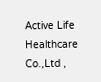Active Life Healthcare Co.,Ltd ,